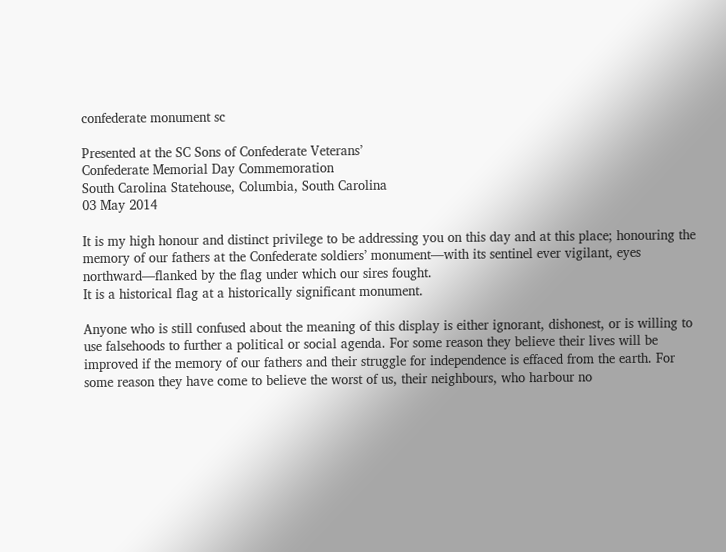confederate monument sc

Presented at the SC Sons of Confederate Veterans’
Confederate Memorial Day Commemoration
South Carolina Statehouse, Columbia, South Carolina
03 May 2014

It is my high honour and distinct privilege to be addressing you on this day and at this place; honouring the memory of our fathers at the Confederate soldiers’ monument—with its sentinel ever vigilant, eyes northward—flanked by the flag under which our sires fought.
It is a historical flag at a historically significant monument.

Anyone who is still confused about the meaning of this display is either ignorant, dishonest, or is willing to use falsehoods to further a political or social agenda. For some reason they believe their lives will be improved if the memory of our fathers and their struggle for independence is effaced from the earth. For some reason they have come to believe the worst of us, their neighbours, who harbour no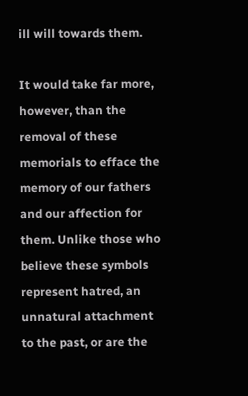ill will towards them.

It would take far more, however, than the removal of these memorials to efface the memory of our fathers and our affection for them. Unlike those who believe these symbols represent hatred, an unnatural attachment to the past, or are the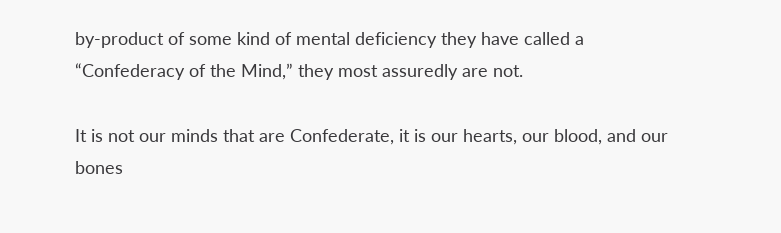by-product of some kind of mental deficiency they have called a “Confederacy of the Mind,” they most assuredly are not.

It is not our minds that are Confederate, it is our hearts, our blood, and our bones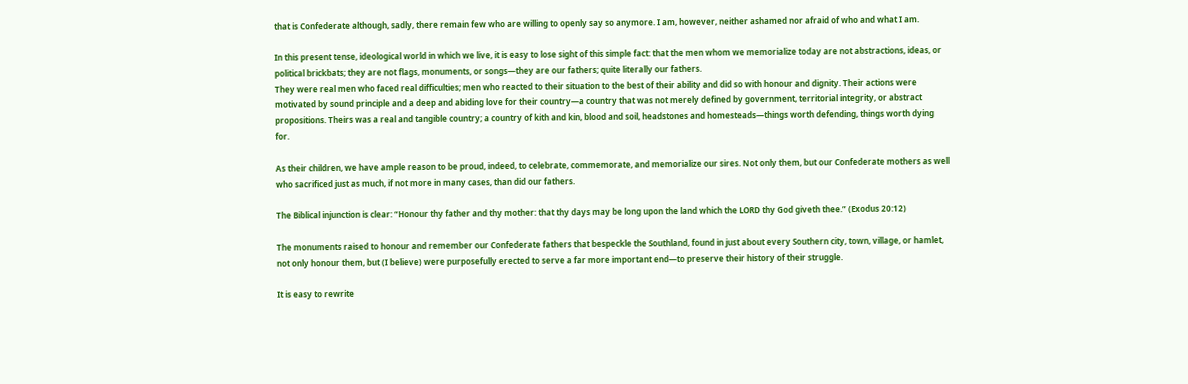that is Confederate although, sadly, there remain few who are willing to openly say so anymore. I am, however, neither ashamed nor afraid of who and what I am.

In this present tense, ideological world in which we live, it is easy to lose sight of this simple fact: that the men whom we memorialize today are not abstractions, ideas, or political brickbats; they are not flags, monuments, or songs—they are our fathers; quite literally our fathers.
They were real men who faced real difficulties; men who reacted to their situation to the best of their ability and did so with honour and dignity. Their actions were motivated by sound principle and a deep and abiding love for their country—a country that was not merely defined by government, territorial integrity, or abstract propositions. Theirs was a real and tangible country; a country of kith and kin, blood and soil, headstones and homesteads—things worth defending, things worth dying for.

As their children, we have ample reason to be proud, indeed, to celebrate, commemorate, and memorialize our sires. Not only them, but our Confederate mothers as well who sacrificed just as much, if not more in many cases, than did our fathers.

The Biblical injunction is clear: “Honour thy father and thy mother: that thy days may be long upon the land which the LORD thy God giveth thee.” (Exodus 20:12)

The monuments raised to honour and remember our Confederate fathers that bespeckle the Southland, found in just about every Southern city, town, village, or hamlet, not only honour them, but (I believe) were purposefully erected to serve a far more important end—to preserve their history of their struggle.

It is easy to rewrite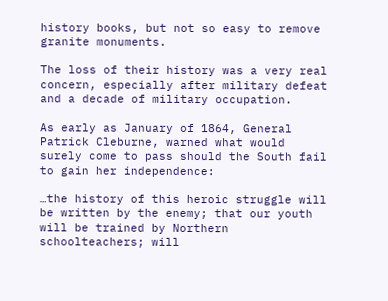history books, but not so easy to remove granite monuments.

The loss of their history was a very real concern, especially after military defeat and a decade of military occupation.

As early as January of 1864, General Patrick Cleburne, warned what would surely come to pass should the South fail to gain her independence:

…the history of this heroic struggle will be written by the enemy; that our youth will be trained by Northern schoolteachers; will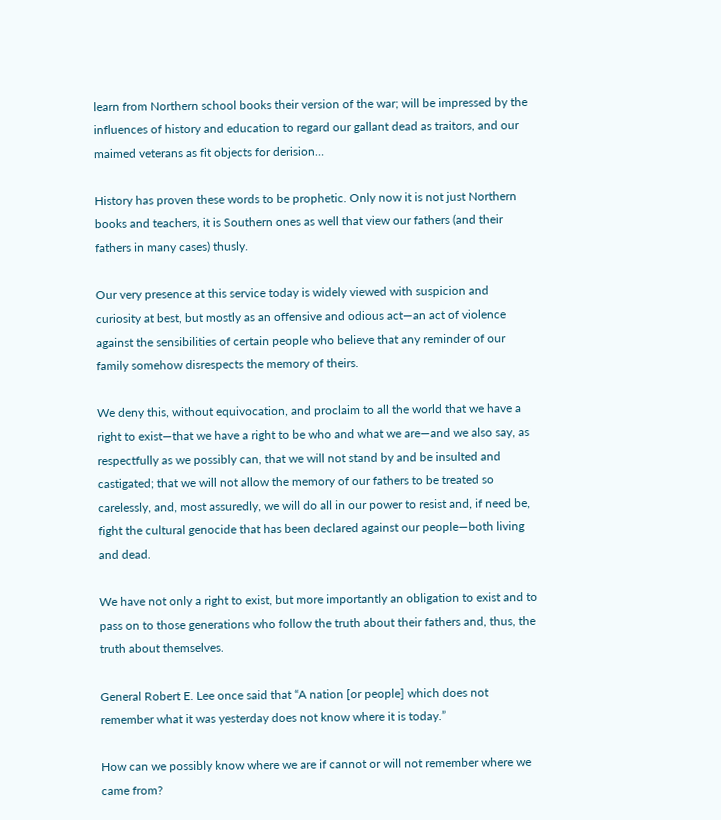learn from Northern school books their version of the war; will be impressed by the influences of history and education to regard our gallant dead as traitors, and our maimed veterans as fit objects for derision…

History has proven these words to be prophetic. Only now it is not just Northern books and teachers, it is Southern ones as well that view our fathers (and their fathers in many cases) thusly.

Our very presence at this service today is widely viewed with suspicion and curiosity at best, but mostly as an offensive and odious act—an act of violence against the sensibilities of certain people who believe that any reminder of our family somehow disrespects the memory of theirs.

We deny this, without equivocation, and proclaim to all the world that we have a right to exist—that we have a right to be who and what we are—and we also say, as respectfully as we possibly can, that we will not stand by and be insulted and castigated; that we will not allow the memory of our fathers to be treated so carelessly, and, most assuredly, we will do all in our power to resist and, if need be, fight the cultural genocide that has been declared against our people—both living and dead.

We have not only a right to exist, but more importantly an obligation to exist and to pass on to those generations who follow the truth about their fathers and, thus, the truth about themselves.

General Robert E. Lee once said that “A nation [or people] which does not remember what it was yesterday does not know where it is today.”

How can we possibly know where we are if cannot or will not remember where we came from?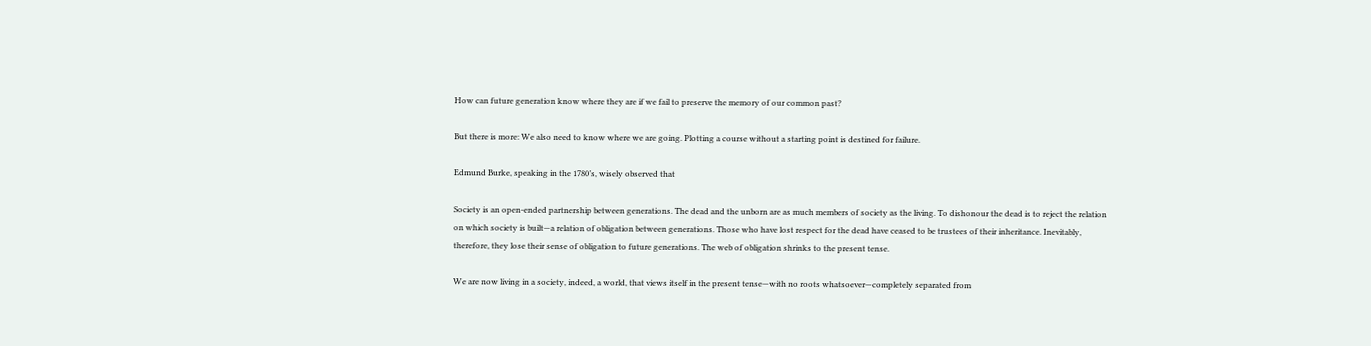How can future generation know where they are if we fail to preserve the memory of our common past?

But there is more: We also need to know where we are going. Plotting a course without a starting point is destined for failure.

Edmund Burke, speaking in the 1780’s, wisely observed that

Society is an open-ended partnership between generations. The dead and the unborn are as much members of society as the living. To dishonour the dead is to reject the relation on which society is built—a relation of obligation between generations. Those who have lost respect for the dead have ceased to be trustees of their inheritance. Inevitably, therefore, they lose their sense of obligation to future generations. The web of obligation shrinks to the present tense.

We are now living in a society, indeed, a world, that views itself in the present tense—with no roots whatsoever—completely separated from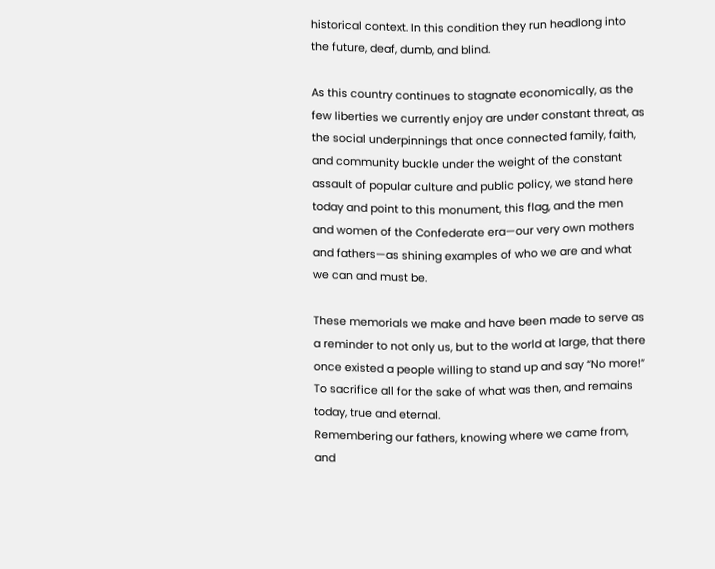historical context. In this condition they run headlong into the future, deaf, dumb, and blind.

As this country continues to stagnate economically, as the few liberties we currently enjoy are under constant threat, as the social underpinnings that once connected family, faith, and community buckle under the weight of the constant assault of popular culture and public policy, we stand here today and point to this monument, this flag, and the men and women of the Confederate era—our very own mothers and fathers—as shining examples of who we are and what we can and must be.

These memorials we make and have been made to serve as a reminder to not only us, but to the world at large, that there once existed a people willing to stand up and say “No more!” To sacrifice all for the sake of what was then, and remains today, true and eternal.
Remembering our fathers, knowing where we came from, and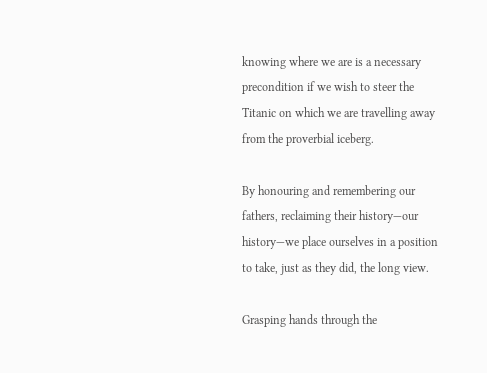knowing where we are is a necessary precondition if we wish to steer the Titanic on which we are travelling away from the proverbial iceberg.

By honouring and remembering our fathers, reclaiming their history—our history—we place ourselves in a position to take, just as they did, the long view.

Grasping hands through the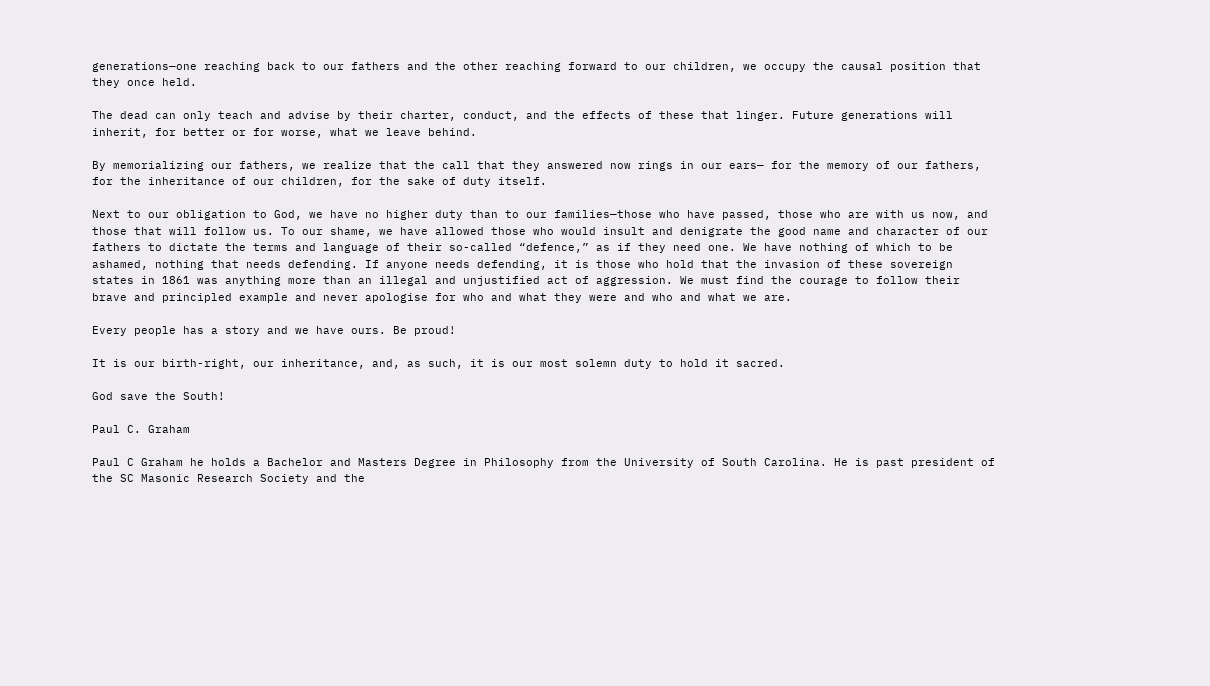generations—one reaching back to our fathers and the other reaching forward to our children, we occupy the causal position that they once held.

The dead can only teach and advise by their charter, conduct, and the effects of these that linger. Future generations will inherit, for better or for worse, what we leave behind.

By memorializing our fathers, we realize that the call that they answered now rings in our ears— for the memory of our fathers, for the inheritance of our children, for the sake of duty itself.

Next to our obligation to God, we have no higher duty than to our families—those who have passed, those who are with us now, and those that will follow us. To our shame, we have allowed those who would insult and denigrate the good name and character of our fathers to dictate the terms and language of their so-called “defence,” as if they need one. We have nothing of which to be ashamed, nothing that needs defending. If anyone needs defending, it is those who hold that the invasion of these sovereign states in 1861 was anything more than an illegal and unjustified act of aggression. We must find the courage to follow their brave and principled example and never apologise for who and what they were and who and what we are.

Every people has a story and we have ours. Be proud!

It is our birth-right, our inheritance, and, as such, it is our most solemn duty to hold it sacred.

God save the South!

Paul C. Graham

Paul C Graham he holds a Bachelor and Masters Degree in Philosophy from the University of South Carolina. He is past president of the SC Masonic Research Society and the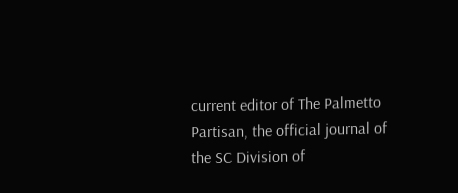current editor of The Palmetto Partisan, the official journal of the SC Division of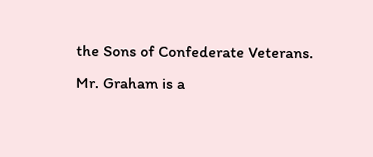the Sons of Confederate Veterans. Mr. Graham is a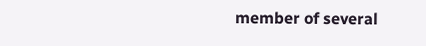member of several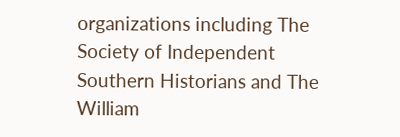organizations including The Society of Independent Southern Historians and The William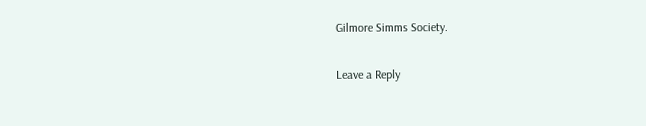Gilmore Simms Society.

Leave a Reply